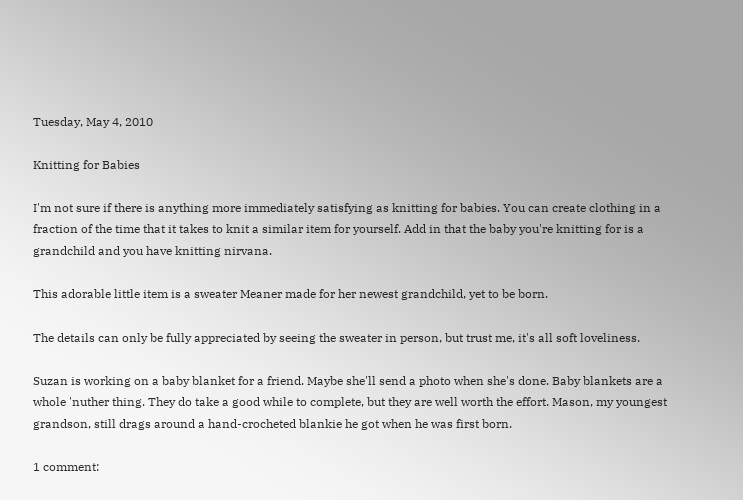Tuesday, May 4, 2010

Knitting for Babies

I'm not sure if there is anything more immediately satisfying as knitting for babies. You can create clothing in a fraction of the time that it takes to knit a similar item for yourself. Add in that the baby you're knitting for is a grandchild and you have knitting nirvana.

This adorable little item is a sweater Meaner made for her newest grandchild, yet to be born.

The details can only be fully appreciated by seeing the sweater in person, but trust me, it's all soft loveliness.

Suzan is working on a baby blanket for a friend. Maybe she'll send a photo when she's done. Baby blankets are a whole 'nuther thing. They do take a good while to complete, but they are well worth the effort. Mason, my youngest grandson, still drags around a hand-crocheted blankie he got when he was first born.

1 comment: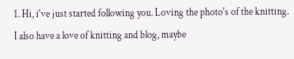1. Hi, i've just started following you. Loving the photo's of the knitting. I also have a love of knitting and blog, maybe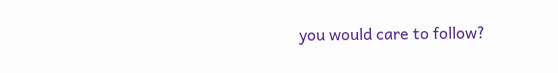you would care to follow?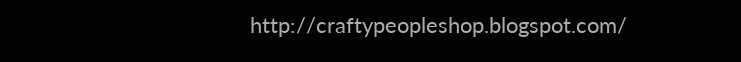http://craftypeopleshop.blogspot.com/